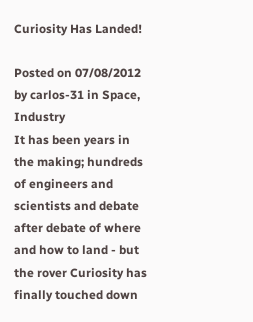Curiosity Has Landed!

Posted on 07/08/2012 by carlos-31 in Space, Industry
It has been years in the making; hundreds of engineers and scientists and debate after debate of where and how to land - but the rover Curiosity has finally touched down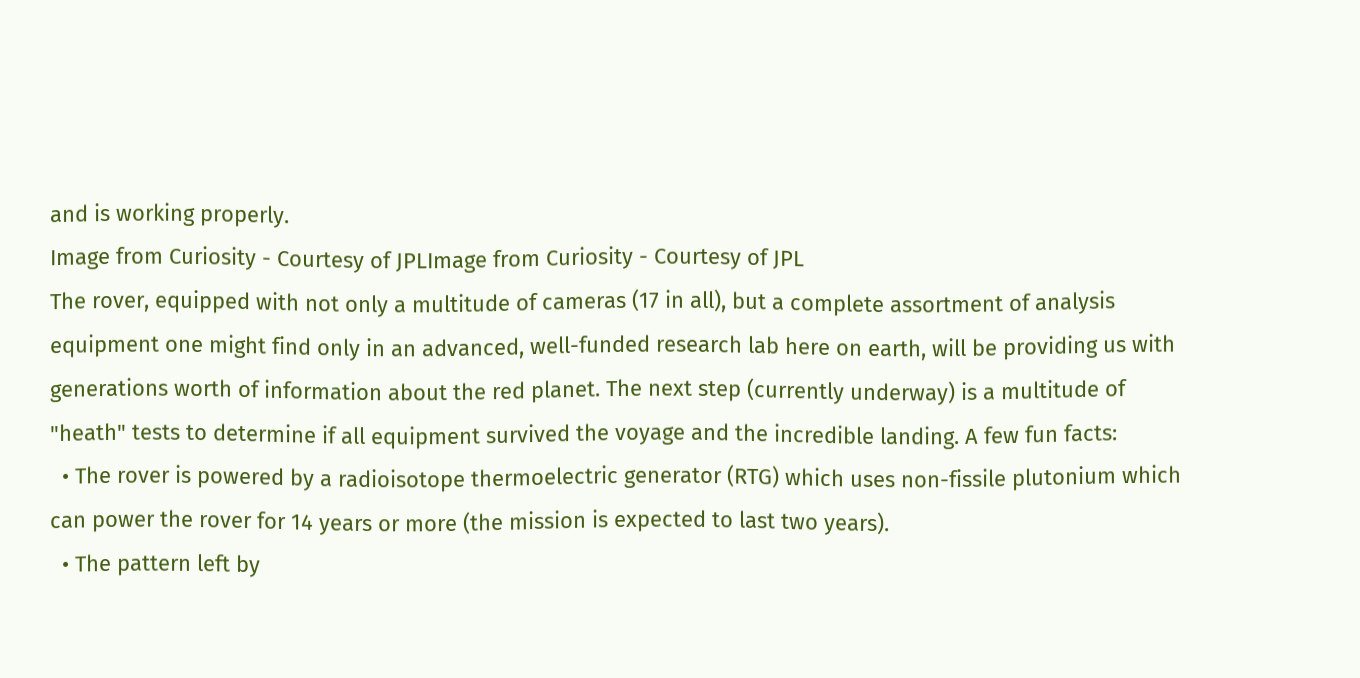and is working properly.
Image from Curiosity - Courtesy of JPLImage from Curiosity - Courtesy of JPL
The rover, equipped with not only a multitude of cameras (17 in all), but a complete assortment of analysis equipment one might find only in an advanced, well-funded research lab here on earth, will be providing us with generations worth of information about the red planet. The next step (currently underway) is a multitude of "heath" tests to determine if all equipment survived the voyage and the incredible landing. A few fun facts:
  • The rover is powered by a radioisotope thermoelectric generator (RTG) which uses non-fissile plutonium which can power the rover for 14 years or more (the mission is expected to last two years).
  • The pattern left by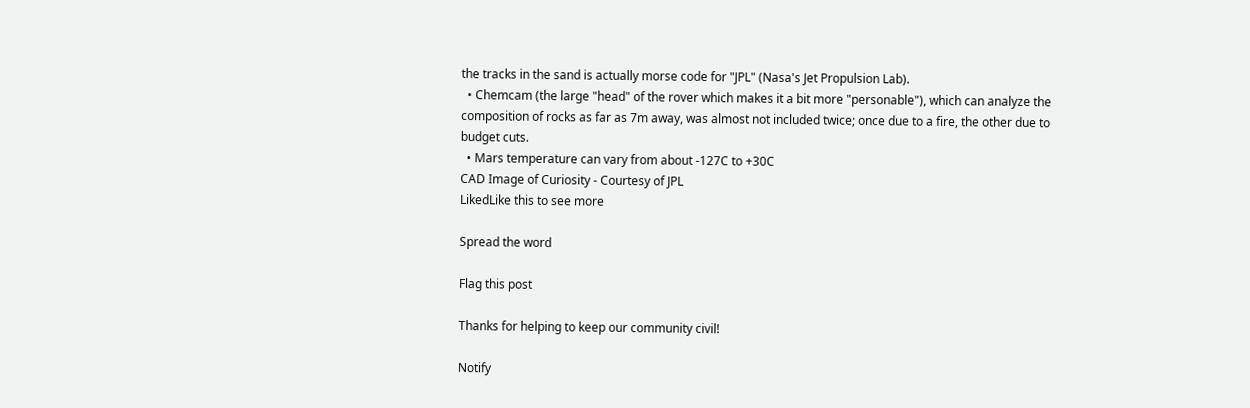the tracks in the sand is actually morse code for "JPL" (Nasa's Jet Propulsion Lab).
  • Chemcam (the large "head" of the rover which makes it a bit more "personable"), which can analyze the composition of rocks as far as 7m away, was almost not included twice; once due to a fire, the other due to budget cuts.
  • Mars temperature can vary from about -127C to +30C
CAD Image of Curiosity - Courtesy of JPL
LikedLike this to see more

Spread the word

Flag this post

Thanks for helping to keep our community civil!

Notify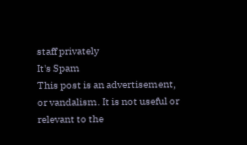staff privately
It's Spam
This post is an advertisement, or vandalism. It is not useful or relevant to the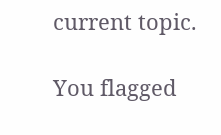current topic.

You flagged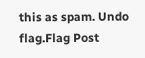this as spam. Undo flag.Flag Post